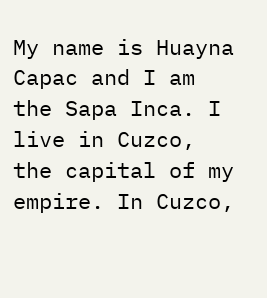My name is Huayna Capac and I am the Sapa Inca. I live in Cuzco, the capital of my empire. In Cuzco,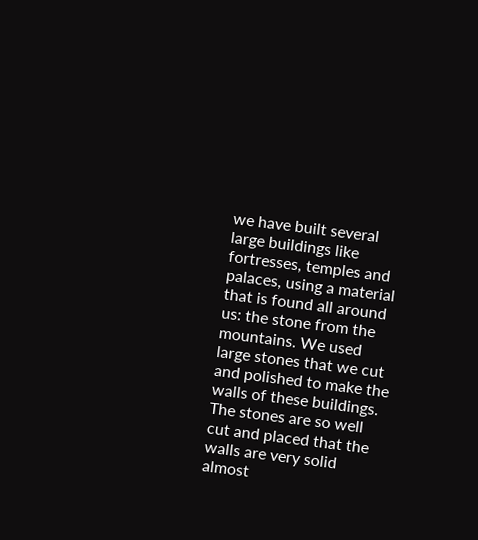we have built several large buildings like fortresses, temples and palaces, using a material that is found all around us: the stone from the mountains. We used large stones that we cut and polished to make the walls of these buildings. The stones are so well cut and placed that the walls are very solid almost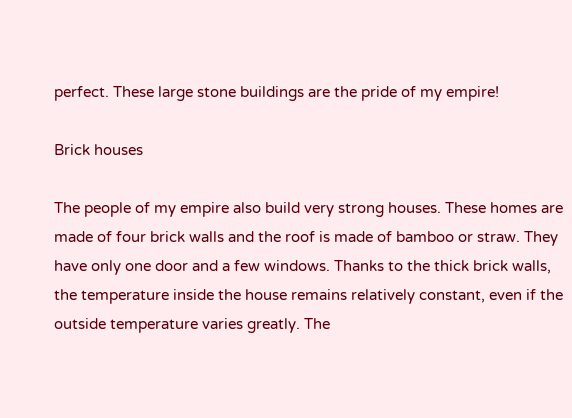perfect. These large stone buildings are the pride of my empire!

Brick houses

The people of my empire also build very strong houses. These homes are made of four brick walls and the roof is made of bamboo or straw. They have only one door and a few windows. Thanks to the thick brick walls, the temperature inside the house remains relatively constant, even if the outside temperature varies greatly. The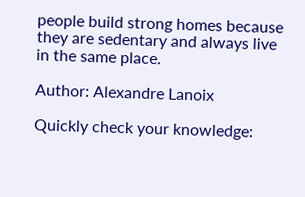people build strong homes because they are sedentary and always live in the same place.

Author: Alexandre Lanoix

Quickly check your knowledge: